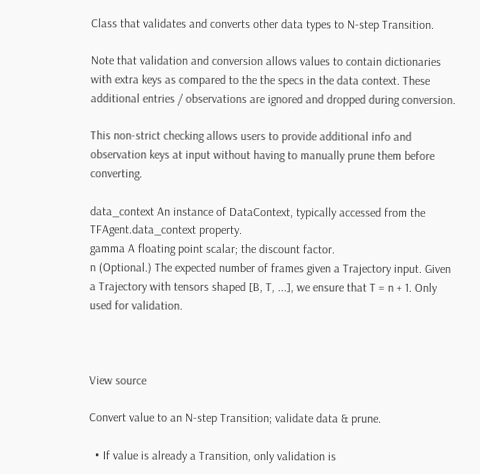Class that validates and converts other data types to N-step Transition.

Note that validation and conversion allows values to contain dictionaries with extra keys as compared to the the specs in the data context. These additional entries / observations are ignored and dropped during conversion.

This non-strict checking allows users to provide additional info and observation keys at input without having to manually prune them before converting.

data_context An instance of DataContext, typically accessed from the TFAgent.data_context property.
gamma A floating point scalar; the discount factor.
n (Optional.) The expected number of frames given a Trajectory input. Given a Trajectory with tensors shaped [B, T, ...], we ensure that T = n + 1. Only used for validation.



View source

Convert value to an N-step Transition; validate data & prune.

  • If value is already a Transition, only validation is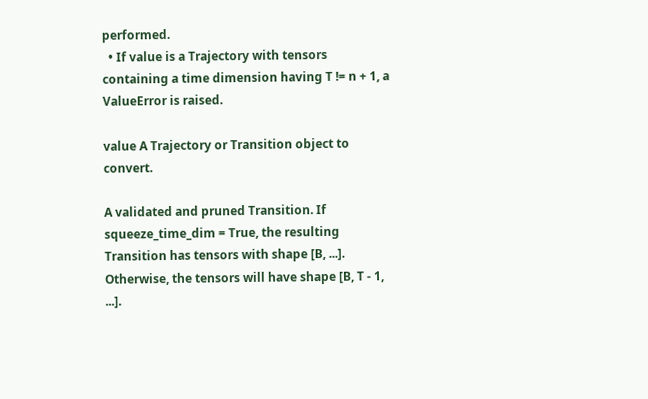performed.
  • If value is a Trajectory with tensors containing a time dimension having T != n + 1, a ValueError is raised.

value A Trajectory or Transition object to convert.

A validated and pruned Transition. If squeeze_time_dim = True, the resulting Transition has tensors with shape [B, ...]. Otherwise, the tensors will have shape [B, T - 1, ...].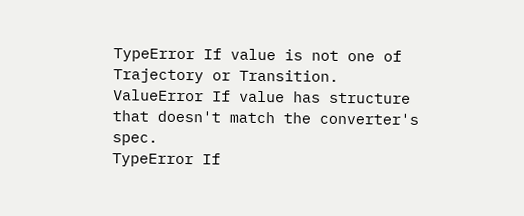TypeError If value is not one of Trajectory or Transition.
ValueError If value has structure that doesn't match the converter's spec.
TypeError If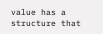value has a structure that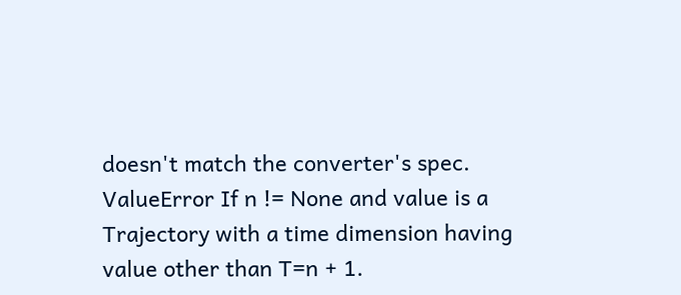doesn't match the converter's spec.
ValueError If n != None and value is a Trajectory with a time dimension having value other than T=n + 1.